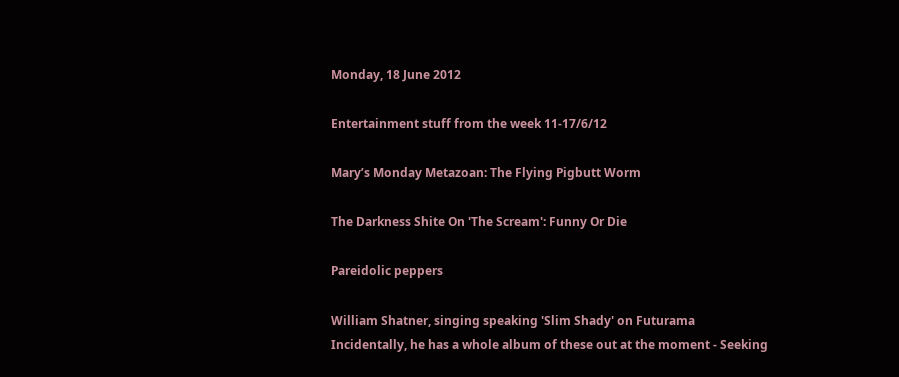Monday, 18 June 2012

Entertainment stuff from the week 11-17/6/12

Mary’s Monday Metazoan: The Flying Pigbutt Worm

The Darkness Shite On 'The Scream': Funny Or Die

Pareidolic peppers

William Shatner, singing speaking 'Slim Shady' on Futurama
Incidentally, he has a whole album of these out at the moment - Seeking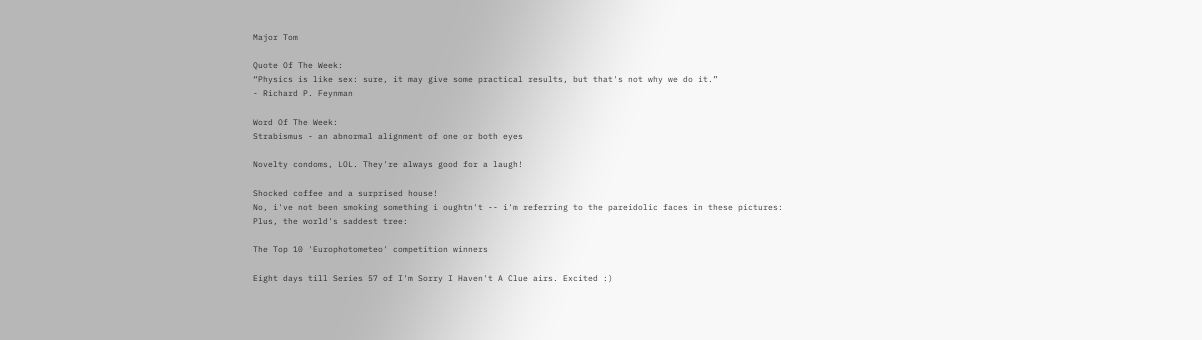Major Tom

Quote Of The Week:
“Physics is like sex: sure, it may give some practical results, but that's not why we do it.”
- Richard P. Feynman

Word Of The Week:
Strabismus - an abnormal alignment of one or both eyes

Novelty condoms, LOL. They're always good for a laugh!

Shocked coffee and a surprised house!
No, i've not been smoking something i oughtn't -- i'm referring to the pareidolic faces in these pictures:
Plus, the world's saddest tree:

The Top 10 'Europhotometeo' competition winners

Eight days till Series 57 of I'm Sorry I Haven't A Clue airs. Excited :)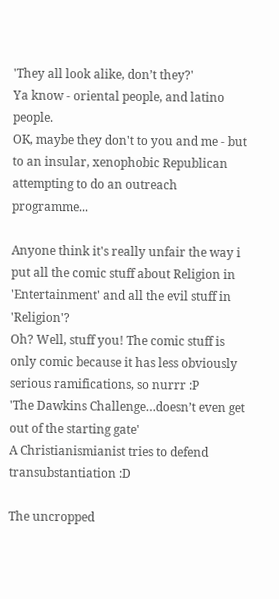'They all look alike, don’t they?'
Ya know - oriental people, and latino people.
OK, maybe they don't to you and me - but to an insular, xenophobic Republican attempting to do an outreach programme...

Anyone think it's really unfair the way i put all the comic stuff about Religion in 'Entertainment' and all the evil stuff in 'Religion'?
Oh? Well, stuff you! The comic stuff is only comic because it has less obviously serious ramifications, so nurrr :P
'The Dawkins Challenge…doesn’t even get out of the starting gate'
A Christianismianist tries to defend transubstantiation :D

The uncropped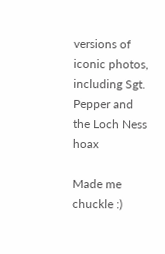versions of iconic photos, including Sgt. Pepper and the Loch Ness hoax

Made me chuckle :)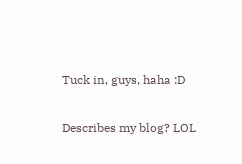Tuck in, guys, haha :D

Describes my blog? LOL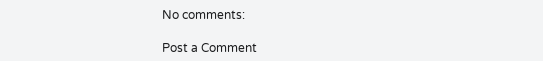No comments:

Post a Comment